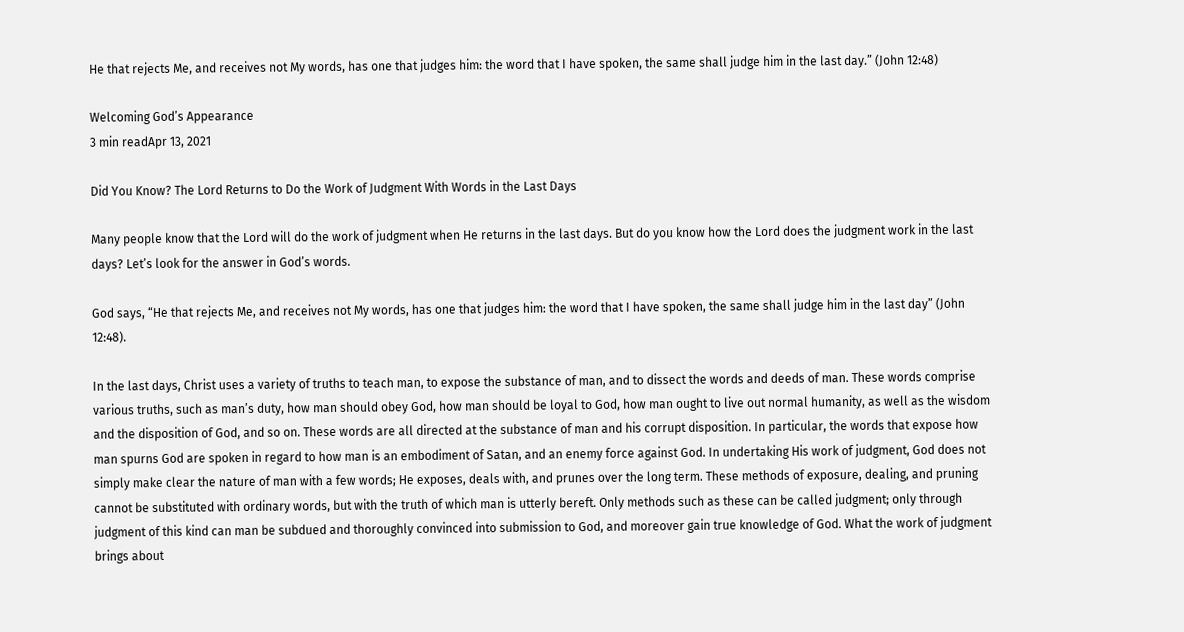He that rejects Me, and receives not My words, has one that judges him: the word that I have spoken, the same shall judge him in the last day.” (John 12:48)

Welcoming God’s Appearance
3 min readApr 13, 2021

Did You Know? The Lord Returns to Do the Work of Judgment With Words in the Last Days

Many people know that the Lord will do the work of judgment when He returns in the last days. But do you know how the Lord does the judgment work in the last days? Let’s look for the answer in God’s words.

God says, “He that rejects Me, and receives not My words, has one that judges him: the word that I have spoken, the same shall judge him in the last day” (John 12:48).

In the last days, Christ uses a variety of truths to teach man, to expose the substance of man, and to dissect the words and deeds of man. These words comprise various truths, such as man’s duty, how man should obey God, how man should be loyal to God, how man ought to live out normal humanity, as well as the wisdom and the disposition of God, and so on. These words are all directed at the substance of man and his corrupt disposition. In particular, the words that expose how man spurns God are spoken in regard to how man is an embodiment of Satan, and an enemy force against God. In undertaking His work of judgment, God does not simply make clear the nature of man with a few words; He exposes, deals with, and prunes over the long term. These methods of exposure, dealing, and pruning cannot be substituted with ordinary words, but with the truth of which man is utterly bereft. Only methods such as these can be called judgment; only through judgment of this kind can man be subdued and thoroughly convinced into submission to God, and moreover gain true knowledge of God. What the work of judgment brings about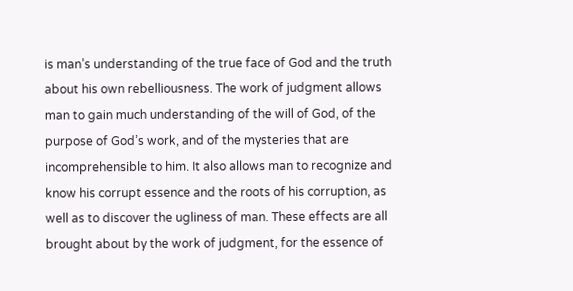is man’s understanding of the true face of God and the truth about his own rebelliousness. The work of judgment allows man to gain much understanding of the will of God, of the purpose of God’s work, and of the mysteries that are incomprehensible to him. It also allows man to recognize and know his corrupt essence and the roots of his corruption, as well as to discover the ugliness of man. These effects are all brought about by the work of judgment, for the essence of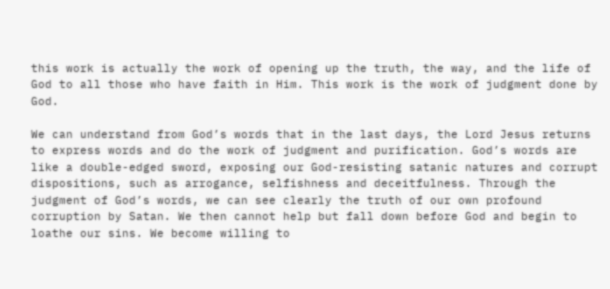this work is actually the work of opening up the truth, the way, and the life of God to all those who have faith in Him. This work is the work of judgment done by God.

We can understand from God’s words that in the last days, the Lord Jesus returns to express words and do the work of judgment and purification. God’s words are like a double-edged sword, exposing our God-resisting satanic natures and corrupt dispositions, such as arrogance, selfishness and deceitfulness. Through the judgment of God’s words, we can see clearly the truth of our own profound corruption by Satan. We then cannot help but fall down before God and begin to loathe our sins. We become willing to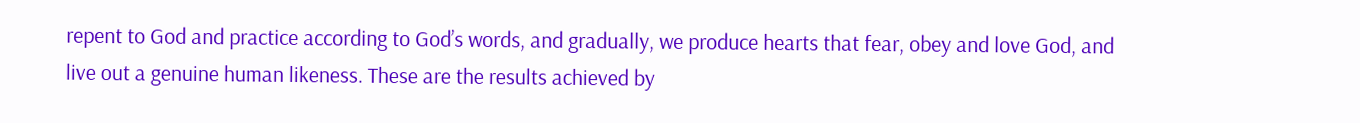repent to God and practice according to God’s words, and gradually, we produce hearts that fear, obey and love God, and live out a genuine human likeness. These are the results achieved by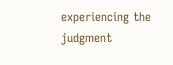experiencing the judgment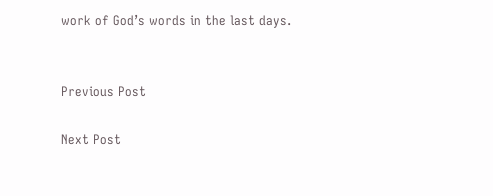work of God’s words in the last days.


Previous Post

Next Post